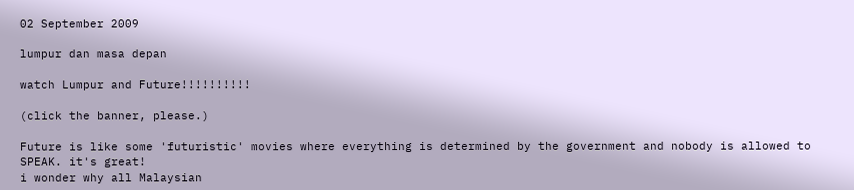02 September 2009

lumpur dan masa depan

watch Lumpur and Future!!!!!!!!!!

(click the banner, please.)

Future is like some 'futuristic' movies where everything is determined by the government and nobody is allowed to SPEAK. it's great!
i wonder why all Malaysian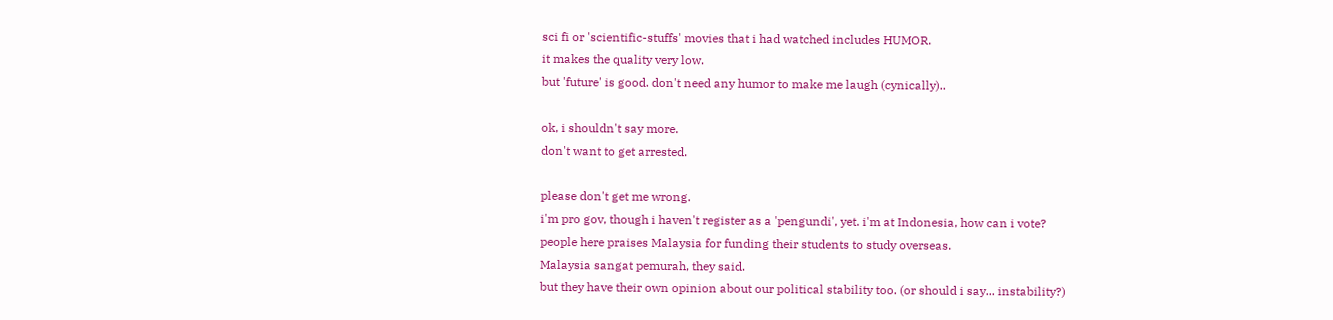sci fi or 'scientific-stuffs' movies that i had watched includes HUMOR.
it makes the quality very low.
but 'future' is good. don't need any humor to make me laugh (cynically)..

ok, i shouldn't say more.
don't want to get arrested.

please don't get me wrong.
i'm pro gov, though i haven't register as a 'pengundi', yet. i'm at Indonesia, how can i vote?
people here praises Malaysia for funding their students to study overseas.
Malaysia sangat pemurah, they said.
but they have their own opinion about our political stability too. (or should i say... instability?)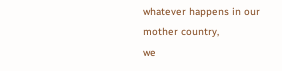whatever happens in our mother country,
we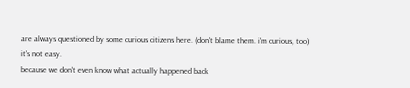are always questioned by some curious citizens here. (don't blame them. i'm curious, too)
it's not easy.
because we don't even know what actually happened back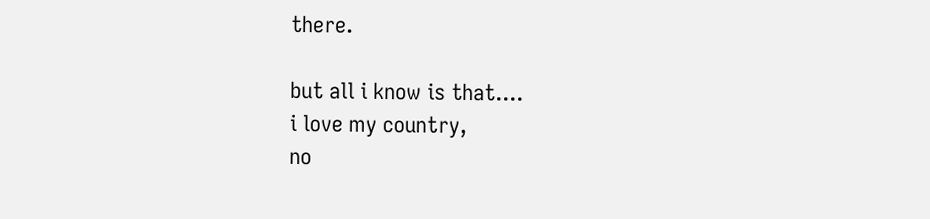there.

but all i know is that....
i love my country,
no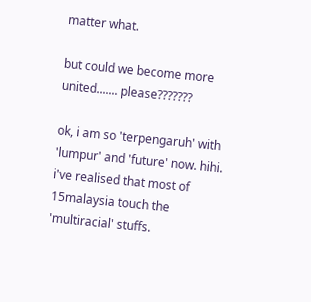matter what.

but could we become more united....... please???????

ok, i am so 'terpengaruh' with 'lumpur' and 'future' now. hihi.
i've realised that most of 15malaysia touch the 'multiracial' stuffs.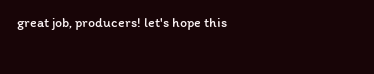great job, producers! let's hope this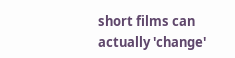short films can actually 'change'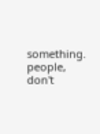something.
people, don't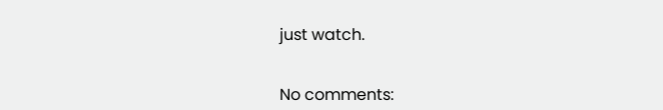just watch.


No comments: